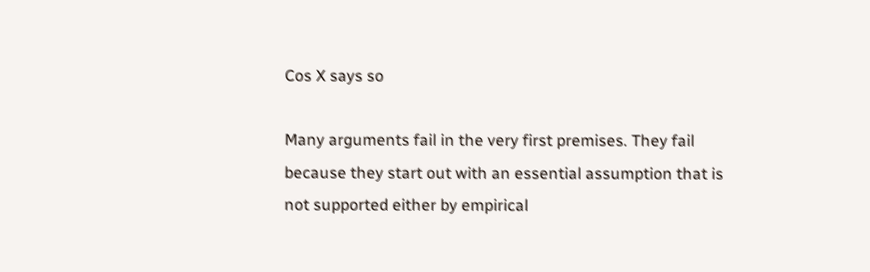Cos X says so

Many arguments fail in the very first premises. They fail because they start out with an essential assumption that is not supported either by empirical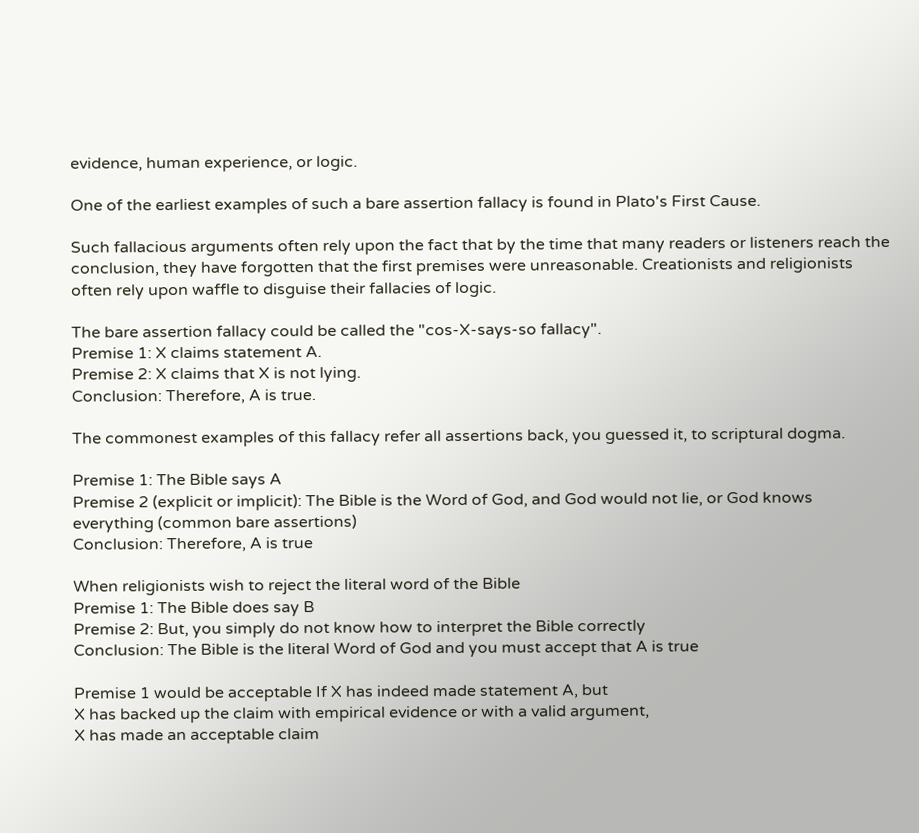evidence, human experience, or logic.

One of the earliest examples of such a bare assertion fallacy is found in Plato's First Cause.

Such fallacious arguments often rely upon the fact that by the time that many readers or listeners reach the conclusion, they have forgotten that the first premises were unreasonable. Creationists and religionists often rely upon waffle to disguise their fallacies of logic.

The bare assertion fallacy could be called the "cos-X-says-so fallacy".
Premise 1: X claims statement A.
Premise 2: X claims that X is not lying.
Conclusion: Therefore, A is true.

The commonest examples of this fallacy refer all assertions back, you guessed it, to scriptural dogma.

Premise 1: The Bible says A
Premise 2 (explicit or implicit): The Bible is the Word of God, and God would not lie, or God knows everything (common bare assertions)
Conclusion: Therefore, A is true

When religionists wish to reject the literal word of the Bible
Premise 1: The Bible does say B
Premise 2: But, you simply do not know how to interpret the Bible correctly
Conclusion: The Bible is the literal Word of God and you must accept that A is true

Premise 1 would be acceptable If X has indeed made statement A, but
X has backed up the claim with empirical evidence or with a valid argument,
X has made an acceptable claim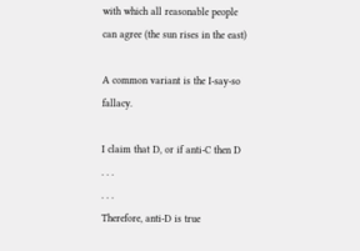with which all reasonable people can agree (the sun rises in the east)

A common variant is the I-say-so fallacy.

I claim that D, or if anti-C then D
. . .
. . .
Therefore, anti-D is true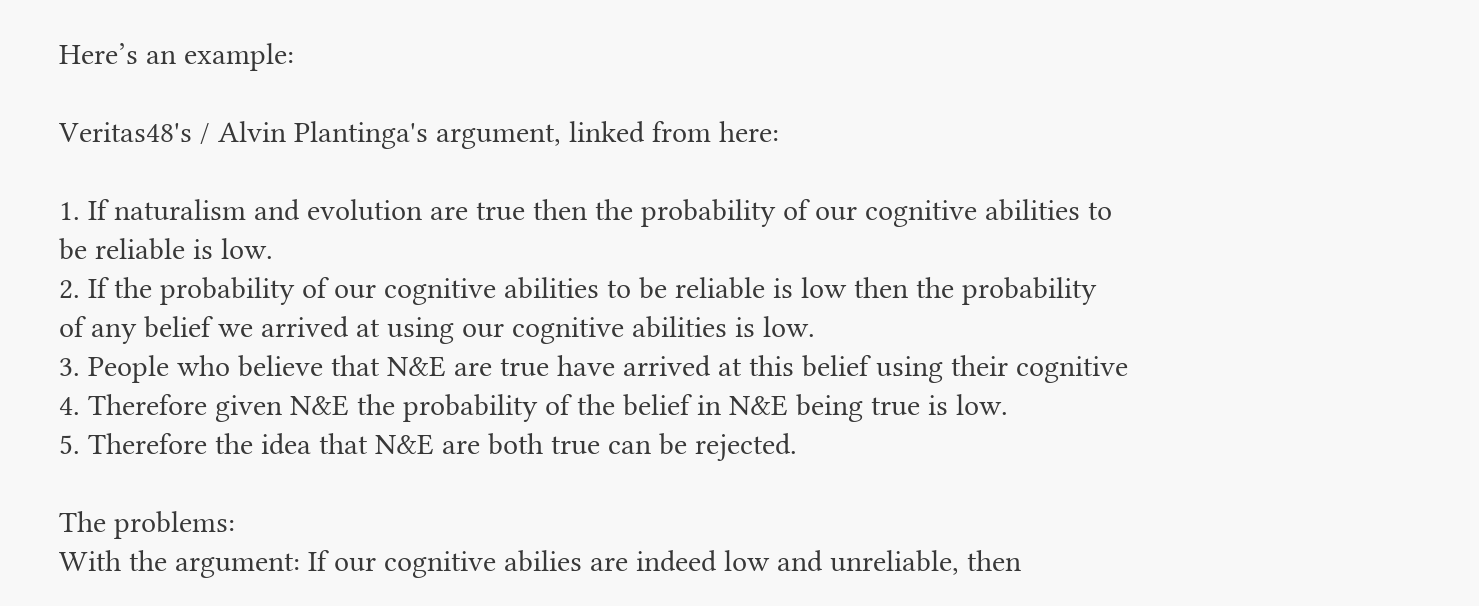Here’s an example:

Veritas48's / Alvin Plantinga's argument, linked from here:

1. If naturalism and evolution are true then the probability of our cognitive abilities to
be reliable is low.
2. If the probability of our cognitive abilities to be reliable is low then the probability
of any belief we arrived at using our cognitive abilities is low.
3. People who believe that N&E are true have arrived at this belief using their cognitive
4. Therefore given N&E the probability of the belief in N&E being true is low.
5. Therefore the idea that N&E are both true can be rejected.

The problems:
With the argument: If our cognitive abilies are indeed low and unreliable, then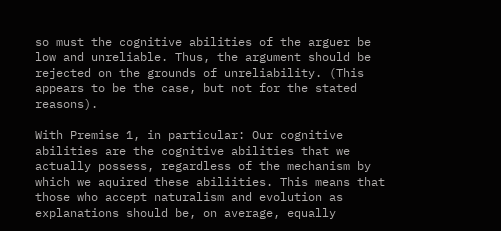so must the cognitive abilities of the arguer be low and unreliable. Thus, the argument should be rejected on the grounds of unreliability. (This appears to be the case, but not for the stated reasons).

With Premise 1, in particular: Our cognitive abilities are the cognitive abilities that we actually possess, regardless of the mechanism by which we aquired these abiliities. This means that those who accept naturalism and evolution as explanations should be, on average, equally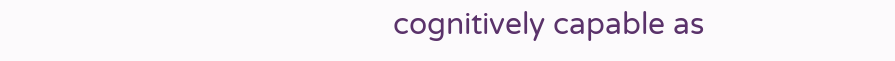cognitively capable as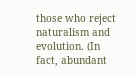those who reject naturalism and evolution. (In fact, abundant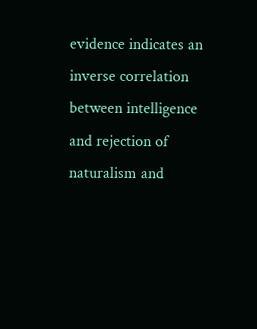evidence indicates an inverse correlation between intelligence and rejection of naturalism and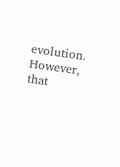evolution. However, that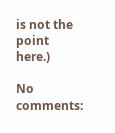is not the point here.)

No comments: